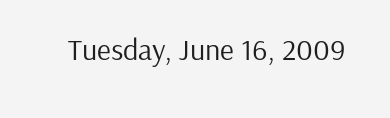Tuesday, June 16, 2009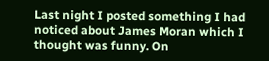Last night I posted something I had noticed about James Moran which I thought was funny. On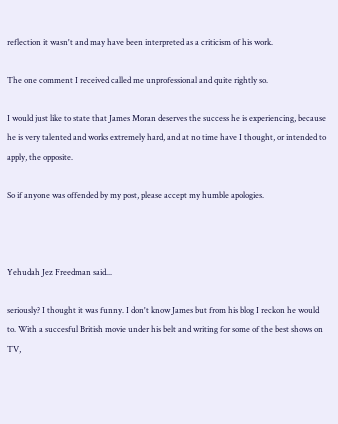reflection it wasn't and may have been interpreted as a criticism of his work.

The one comment I received called me unprofessional and quite rightly so.

I would just like to state that James Moran deserves the success he is experiencing, because he is very talented and works extremely hard, and at no time have I thought, or intended to apply, the opposite.

So if anyone was offended by my post, please accept my humble apologies.



Yehudah Jez Freedman said...

seriously? I thought it was funny. I don't know James but from his blog I reckon he would to. With a succesful British movie under his belt and writing for some of the best shows on TV,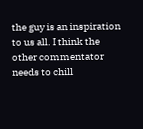the guy is an inspiration to us all. I think the other commentator needs to chill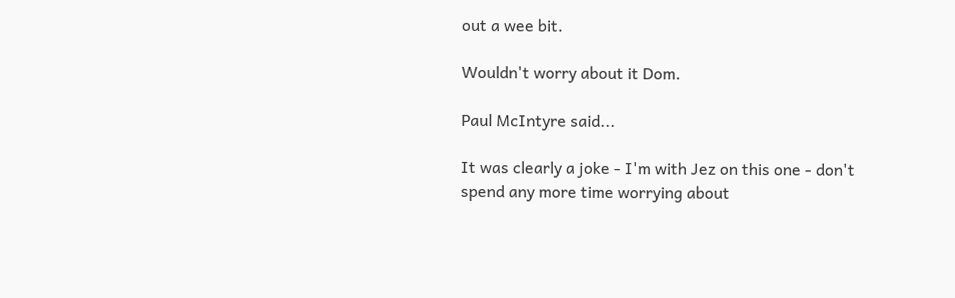out a wee bit.

Wouldn't worry about it Dom.

Paul McIntyre said...

It was clearly a joke - I'm with Jez on this one - don't spend any more time worrying about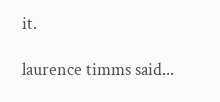it.

laurence timms said...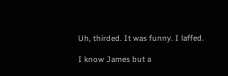Uh, thirded. It was funny. I laffed.

I know James but a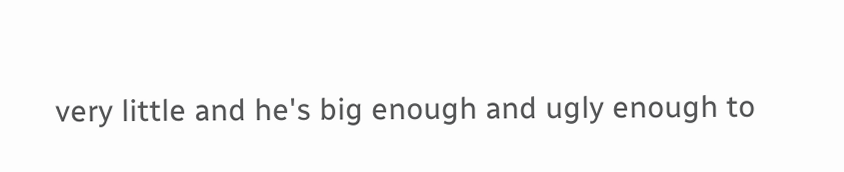very little and he's big enough and ugly enough to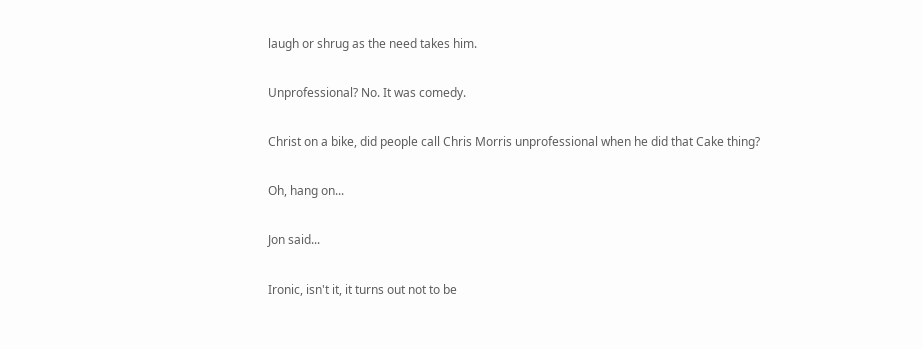laugh or shrug as the need takes him.

Unprofessional? No. It was comedy.

Christ on a bike, did people call Chris Morris unprofessional when he did that Cake thing?

Oh, hang on...

Jon said...

Ironic, isn't it, it turns out not to be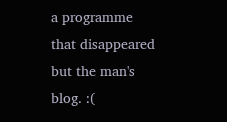a programme that disappeared but the man's blog. :(